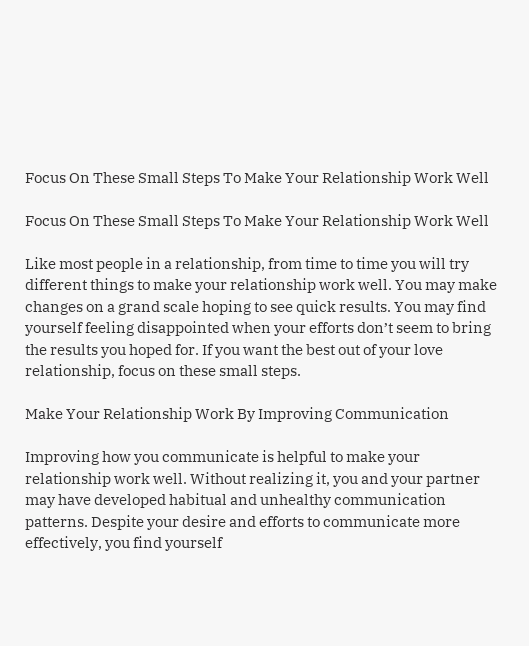Focus On These Small Steps To Make Your Relationship Work Well

Focus On These Small Steps To Make Your Relationship Work Well

Like most people in a relationship, from time to time you will try different things to make your relationship work well. You may make changes on a grand scale hoping to see quick results. You may find yourself feeling disappointed when your efforts don’t seem to bring the results you hoped for. If you want the best out of your love relationship, focus on these small steps.

Make Your Relationship Work By Improving Communication

Improving how you communicate is helpful to make your relationship work well. Without realizing it, you and your partner may have developed habitual and unhealthy communication patterns. Despite your desire and efforts to communicate more effectively, you find yourself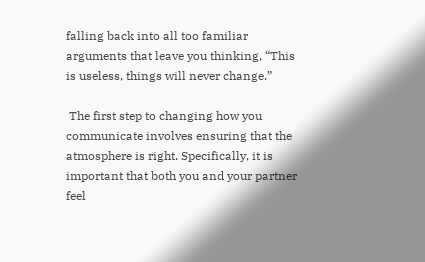falling back into all too familiar arguments that leave you thinking, “This is useless, things will never change.”

 The first step to changing how you communicate involves ensuring that the atmosphere is right. Specifically, it is important that both you and your partner feel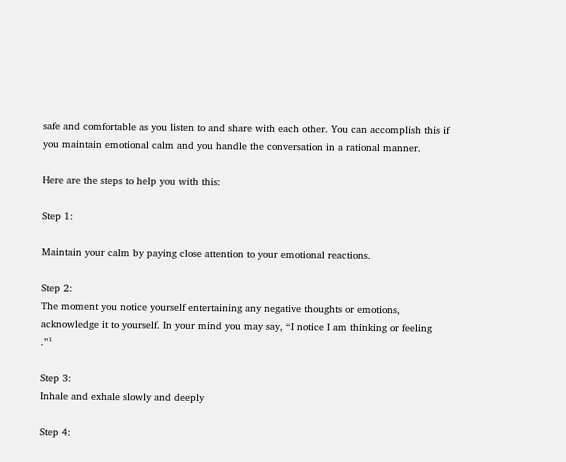safe and comfortable as you listen to and share with each other. You can accomplish this if you maintain emotional calm and you handle the conversation in a rational manner.

Here are the steps to help you with this:

Step 1:

Maintain your calm by paying close attention to your emotional reactions.

Step 2:
The moment you notice yourself entertaining any negative thoughts or emotions, acknowledge it to yourself. In your mind you may say, “I notice I am thinking or feeling                                      .”¹

Step 3:
Inhale and exhale slowly and deeply

Step 4: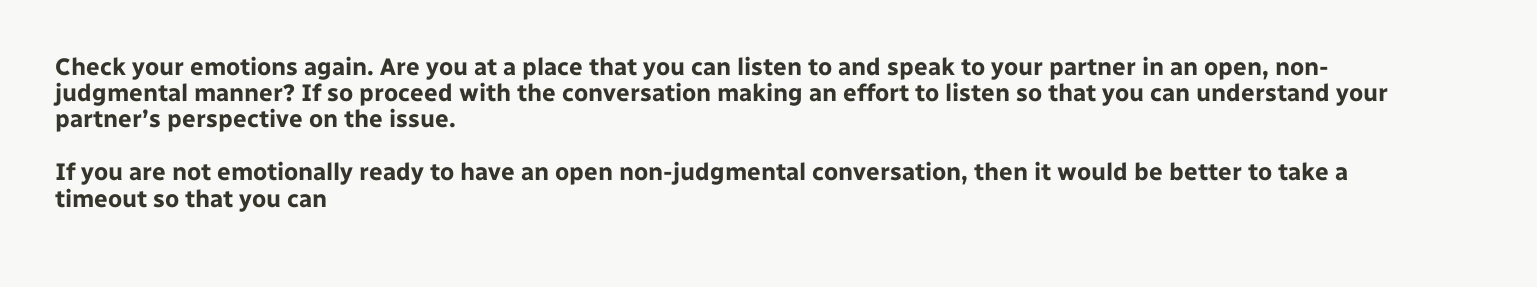Check your emotions again. Are you at a place that you can listen to and speak to your partner in an open, non-judgmental manner? If so proceed with the conversation making an effort to listen so that you can understand your partner’s perspective on the issue.

If you are not emotionally ready to have an open non-judgmental conversation, then it would be better to take a timeout so that you can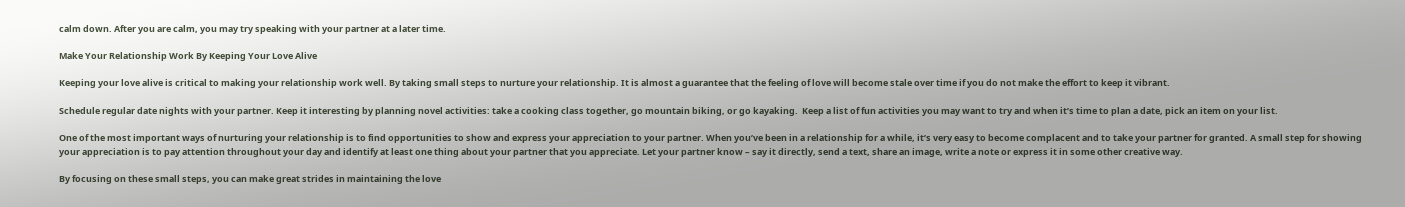calm down. After you are calm, you may try speaking with your partner at a later time.

Make Your Relationship Work By Keeping Your Love Alive

Keeping your love alive is critical to making your relationship work well. By taking small steps to nurture your relationship. It is almost a guarantee that the feeling of love will become stale over time if you do not make the effort to keep it vibrant.

Schedule regular date nights with your partner. Keep it interesting by planning novel activities: take a cooking class together, go mountain biking, or go kayaking.  Keep a list of fun activities you may want to try and when it’s time to plan a date, pick an item on your list.

One of the most important ways of nurturing your relationship is to find opportunities to show and express your appreciation to your partner. When you’ve been in a relationship for a while, it’s very easy to become complacent and to take your partner for granted. A small step for showing your appreciation is to pay attention throughout your day and identify at least one thing about your partner that you appreciate. Let your partner know – say it directly, send a text, share an image, write a note or express it in some other creative way.

By focusing on these small steps, you can make great strides in maintaining the love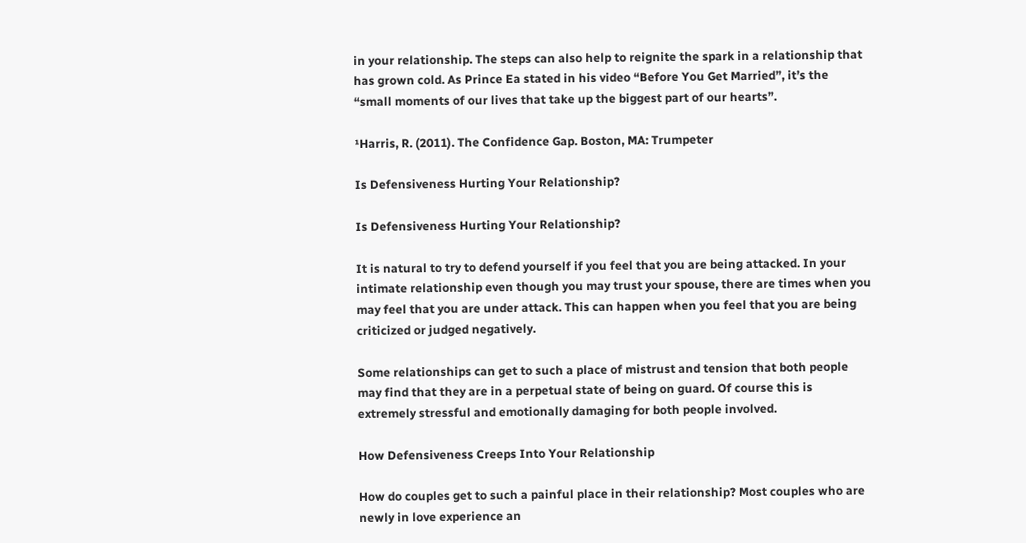in your relationship. The steps can also help to reignite the spark in a relationship that has grown cold. As Prince Ea stated in his video “Before You Get Married”, it’s the “small moments of our lives that take up the biggest part of our hearts”.

¹Harris, R. (2011). The Confidence Gap. Boston, MA: Trumpeter

Is Defensiveness Hurting Your Relationship?

Is Defensiveness Hurting Your Relationship?

It is natural to try to defend yourself if you feel that you are being attacked. In your intimate relationship even though you may trust your spouse, there are times when you may feel that you are under attack. This can happen when you feel that you are being criticized or judged negatively.

Some relationships can get to such a place of mistrust and tension that both people may find that they are in a perpetual state of being on guard. Of course this is extremely stressful and emotionally damaging for both people involved.

How Defensiveness Creeps Into Your Relationship

How do couples get to such a painful place in their relationship? Most couples who are newly in love experience an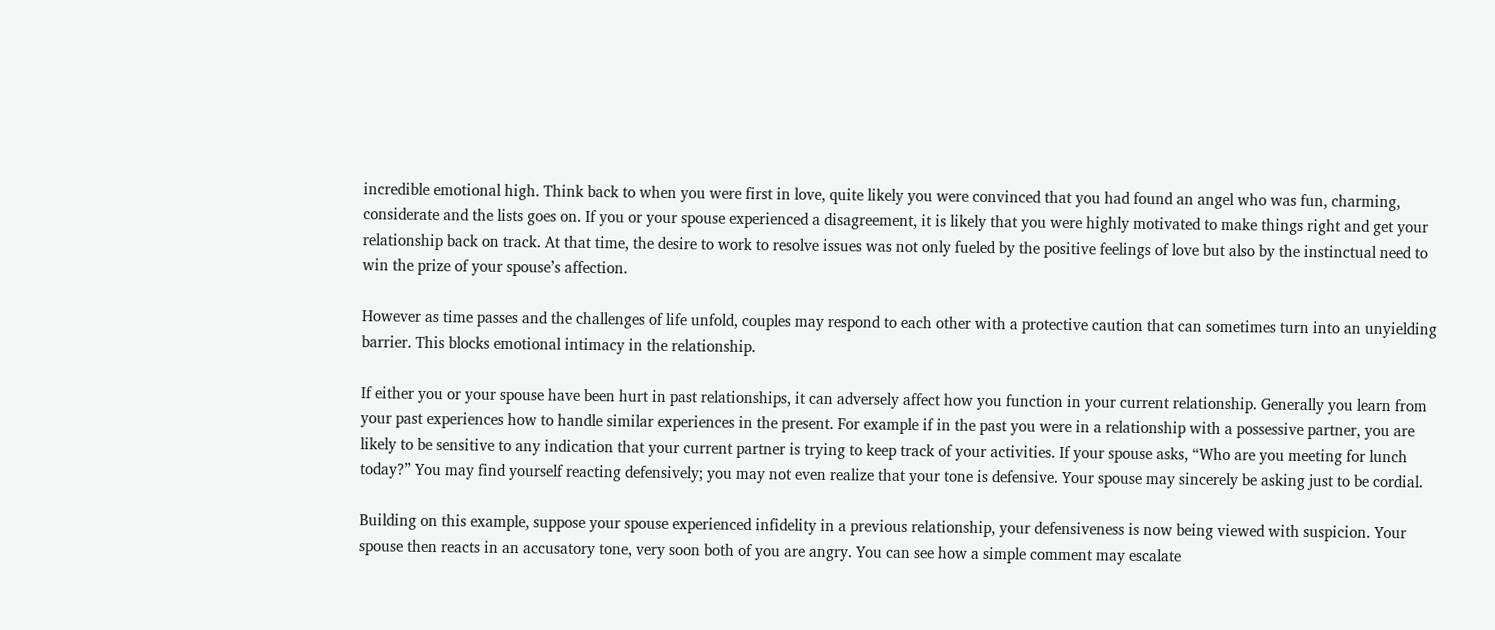incredible emotional high. Think back to when you were first in love, quite likely you were convinced that you had found an angel who was fun, charming, considerate and the lists goes on. If you or your spouse experienced a disagreement, it is likely that you were highly motivated to make things right and get your relationship back on track. At that time, the desire to work to resolve issues was not only fueled by the positive feelings of love but also by the instinctual need to win the prize of your spouse’s affection.

However as time passes and the challenges of life unfold, couples may respond to each other with a protective caution that can sometimes turn into an unyielding barrier. This blocks emotional intimacy in the relationship.

If either you or your spouse have been hurt in past relationships, it can adversely affect how you function in your current relationship. Generally you learn from your past experiences how to handle similar experiences in the present. For example if in the past you were in a relationship with a possessive partner, you are likely to be sensitive to any indication that your current partner is trying to keep track of your activities. If your spouse asks, “Who are you meeting for lunch today?” You may find yourself reacting defensively; you may not even realize that your tone is defensive. Your spouse may sincerely be asking just to be cordial.

Building on this example, suppose your spouse experienced infidelity in a previous relationship, your defensiveness is now being viewed with suspicion. Your spouse then reacts in an accusatory tone, very soon both of you are angry. You can see how a simple comment may escalate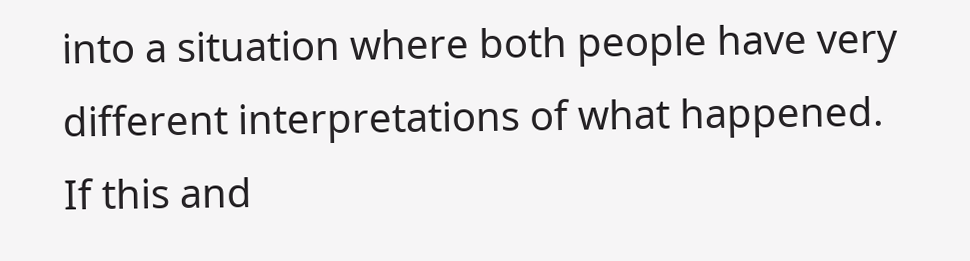into a situation where both people have very different interpretations of what happened. If this and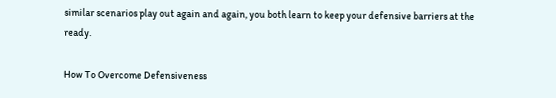similar scenarios play out again and again, you both learn to keep your defensive barriers at the ready.

How To Overcome Defensiveness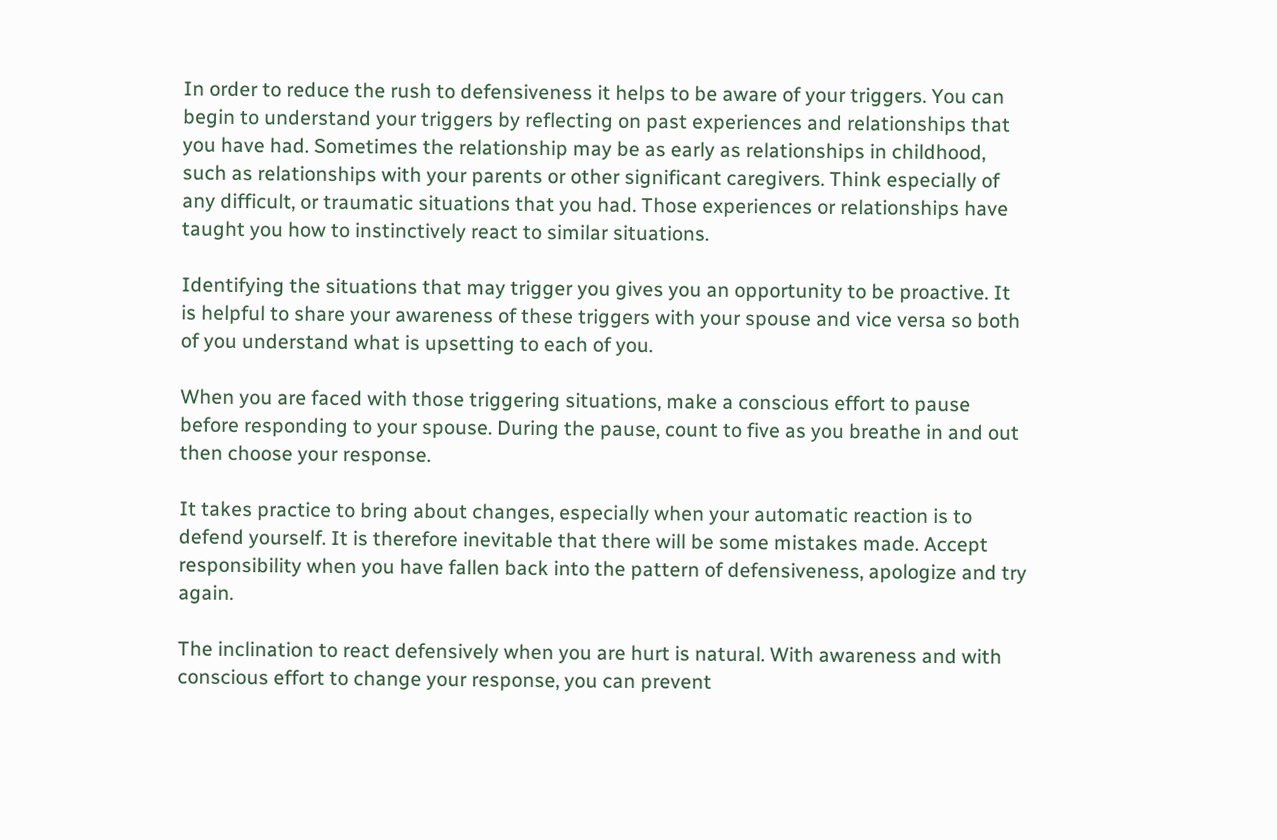In order to reduce the rush to defensiveness it helps to be aware of your triggers. You can begin to understand your triggers by reflecting on past experiences and relationships that you have had. Sometimes the relationship may be as early as relationships in childhood, such as relationships with your parents or other significant caregivers. Think especially of any difficult, or traumatic situations that you had. Those experiences or relationships have taught you how to instinctively react to similar situations.

Identifying the situations that may trigger you gives you an opportunity to be proactive. It is helpful to share your awareness of these triggers with your spouse and vice versa so both of you understand what is upsetting to each of you.

When you are faced with those triggering situations, make a conscious effort to pause before responding to your spouse. During the pause, count to five as you breathe in and out then choose your response.

It takes practice to bring about changes, especially when your automatic reaction is to defend yourself. It is therefore inevitable that there will be some mistakes made. Accept responsibility when you have fallen back into the pattern of defensiveness, apologize and try again.

The inclination to react defensively when you are hurt is natural. With awareness and with conscious effort to change your response, you can prevent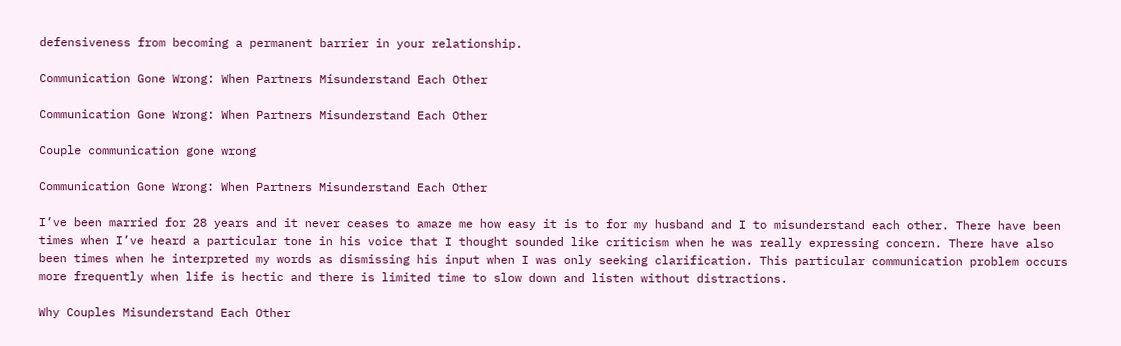defensiveness from becoming a permanent barrier in your relationship.

Communication Gone Wrong: When Partners Misunderstand Each Other

Communication Gone Wrong: When Partners Misunderstand Each Other

Couple communication gone wrong

Communication Gone Wrong: When Partners Misunderstand Each Other

I’ve been married for 28 years and it never ceases to amaze me how easy it is to for my husband and I to misunderstand each other. There have been times when I’ve heard a particular tone in his voice that I thought sounded like criticism when he was really expressing concern. There have also been times when he interpreted my words as dismissing his input when I was only seeking clarification. This particular communication problem occurs more frequently when life is hectic and there is limited time to slow down and listen without distractions.

Why Couples Misunderstand Each Other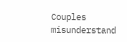Couples misunderstand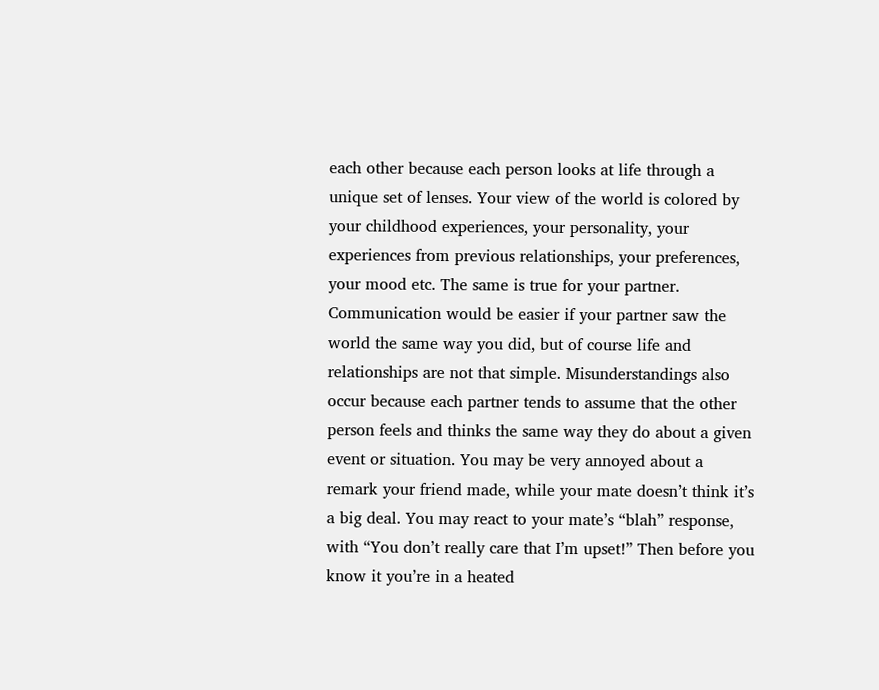each other because each person looks at life through a unique set of lenses. Your view of the world is colored by your childhood experiences, your personality, your experiences from previous relationships, your preferences, your mood etc. The same is true for your partner. Communication would be easier if your partner saw the world the same way you did, but of course life and relationships are not that simple. Misunderstandings also occur because each partner tends to assume that the other person feels and thinks the same way they do about a given event or situation. You may be very annoyed about a remark your friend made, while your mate doesn’t think it’s a big deal. You may react to your mate’s “blah” response, with “You don’t really care that I’m upset!” Then before you know it you’re in a heated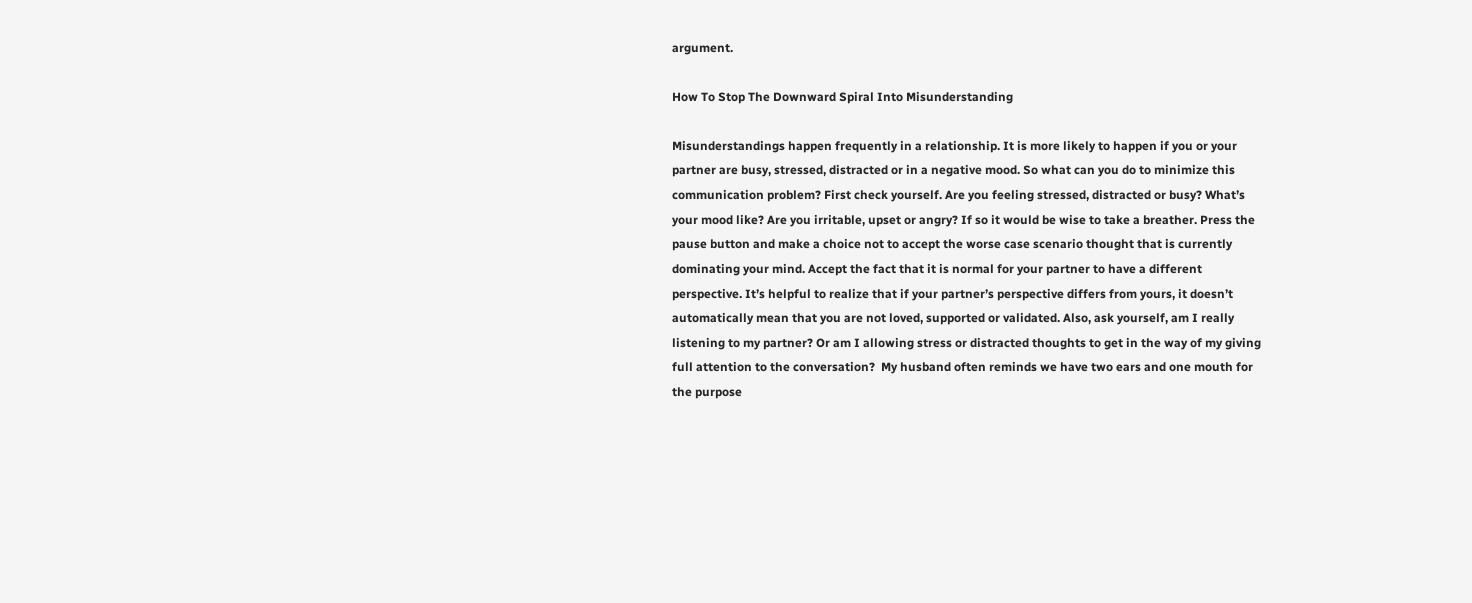argument.

How To Stop The Downward Spiral Into Misunderstanding

Misunderstandings happen frequently in a relationship. It is more likely to happen if you or your partner are busy, stressed, distracted or in a negative mood. So what can you do to minimize this communication problem? First check yourself. Are you feeling stressed, distracted or busy? What’s your mood like? Are you irritable, upset or angry? If so it would be wise to take a breather. Press the pause button and make a choice not to accept the worse case scenario thought that is currently dominating your mind. Accept the fact that it is normal for your partner to have a different perspective. It’s helpful to realize that if your partner’s perspective differs from yours, it doesn’t automatically mean that you are not loved, supported or validated. Also, ask yourself, am I really listening to my partner? Or am I allowing stress or distracted thoughts to get in the way of my giving full attention to the conversation?  My husband often reminds we have two ears and one mouth for the purpose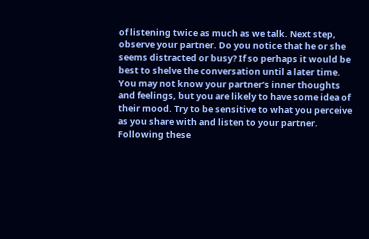of listening twice as much as we talk. Next step, observe your partner. Do you notice that he or she seems distracted or busy? If so perhaps it would be best to shelve the conversation until a later time. You may not know your partner’s inner thoughts and feelings, but you are likely to have some idea of their mood. Try to be sensitive to what you perceive as you share with and listen to your partner. Following these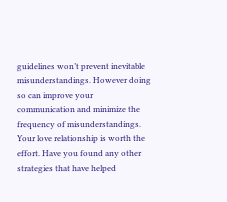guidelines won’t prevent inevitable misunderstandings. However doing so can improve your communication and minimize the frequency of misunderstandings. Your love relationship is worth the effort. Have you found any other strategies that have helped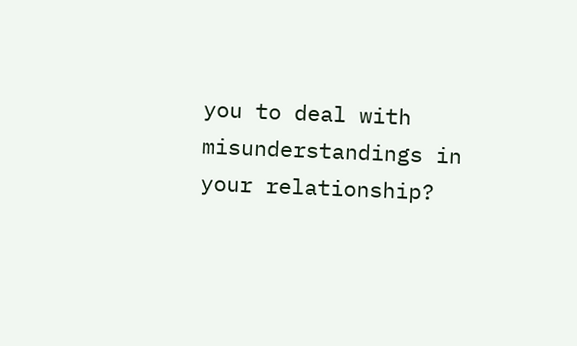you to deal with misunderstandings in your relationship?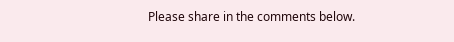Please share in the comments below.